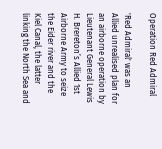Operation Red Admiral

'Red Admiral' was an Allied unrealised plan for an airborne operation by Lieutenant General Lewis H. Brereton’s Allied 1st Airborne Army to seize the Eider river and the Kiel Canal, the latter linking the North Sea and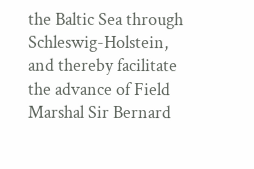the Baltic Sea through Schleswig-Holstein, and thereby facilitate the advance of Field Marshal Sir Bernard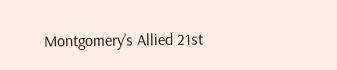Montgomery’s Allied 21st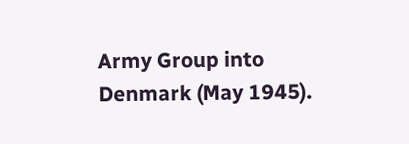Army Group into Denmark (May 1945).